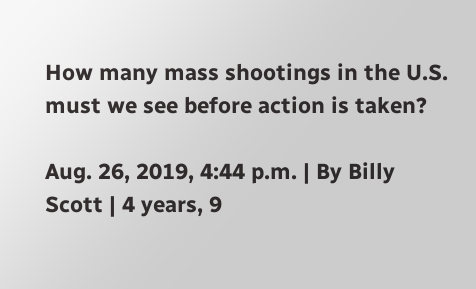How many mass shootings in the U.S. must we see before action is taken?

Aug. 26, 2019, 4:44 p.m. | By Billy Scott | 4 years, 9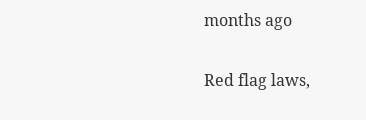months ago

Red flag laws,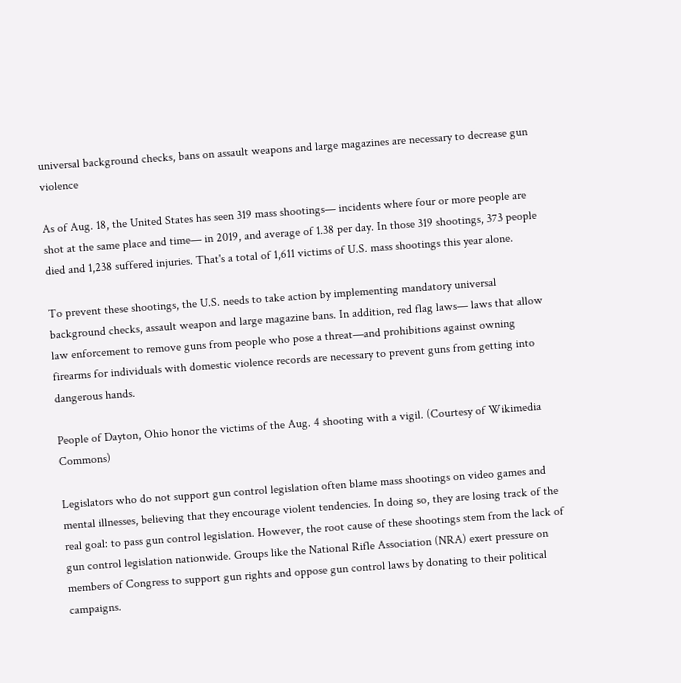universal background checks, bans on assault weapons and large magazines are necessary to decrease gun violence

As of Aug. 18, the United States has seen 319 mass shootings— incidents where four or more people are shot at the same place and time— in 2019, and average of 1.38 per day. In those 319 shootings, 373 people died and 1,238 suffered injuries. That's a total of 1,611 victims of U.S. mass shootings this year alone.

To prevent these shootings, the U.S. needs to take action by implementing mandatory universal background checks, assault weapon and large magazine bans. In addition, red flag laws— laws that allow law enforcement to remove guns from people who pose a threat—and prohibitions against owning firearms for individuals with domestic violence records are necessary to prevent guns from getting into dangerous hands.

People of Dayton, Ohio honor the victims of the Aug. 4 shooting with a vigil. (Courtesy of Wikimedia Commons)

Legislators who do not support gun control legislation often blame mass shootings on video games and mental illnesses, believing that they encourage violent tendencies. In doing so, they are losing track of the real goal: to pass gun control legislation. However, the root cause of these shootings stem from the lack of gun control legislation nationwide. Groups like the National Rifle Association (NRA) exert pressure on members of Congress to support gun rights and oppose gun control laws by donating to their political campaigns.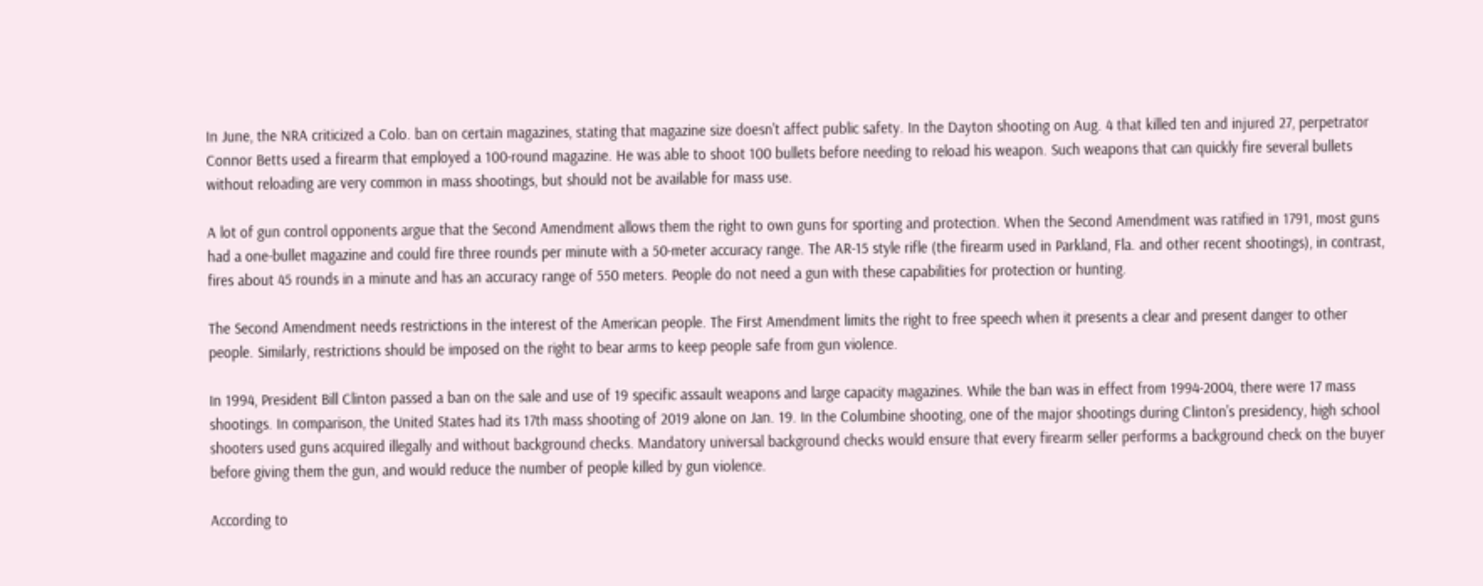In June, the NRA criticized a Colo. ban on certain magazines, stating that magazine size doesn't affect public safety. In the Dayton shooting on Aug. 4 that killed ten and injured 27, perpetrator Connor Betts used a firearm that employed a 100-round magazine. He was able to shoot 100 bullets before needing to reload his weapon. Such weapons that can quickly fire several bullets without reloading are very common in mass shootings, but should not be available for mass use.

A lot of gun control opponents argue that the Second Amendment allows them the right to own guns for sporting and protection. When the Second Amendment was ratified in 1791, most guns had a one-bullet magazine and could fire three rounds per minute with a 50-meter accuracy range. The AR-15 style rifle (the firearm used in Parkland, Fla. and other recent shootings), in contrast, fires about 45 rounds in a minute and has an accuracy range of 550 meters. People do not need a gun with these capabilities for protection or hunting.

The Second Amendment needs restrictions in the interest of the American people. The First Amendment limits the right to free speech when it presents a clear and present danger to other people. Similarly, restrictions should be imposed on the right to bear arms to keep people safe from gun violence.

In 1994, President Bill Clinton passed a ban on the sale and use of 19 specific assault weapons and large capacity magazines. While the ban was in effect from 1994-2004, there were 17 mass shootings. In comparison, the United States had its 17th mass shooting of 2019 alone on Jan. 19. In the Columbine shooting, one of the major shootings during Clinton's presidency, high school shooters used guns acquired illegally and without background checks. Mandatory universal background checks would ensure that every firearm seller performs a background check on the buyer before giving them the gun, and would reduce the number of people killed by gun violence.

According to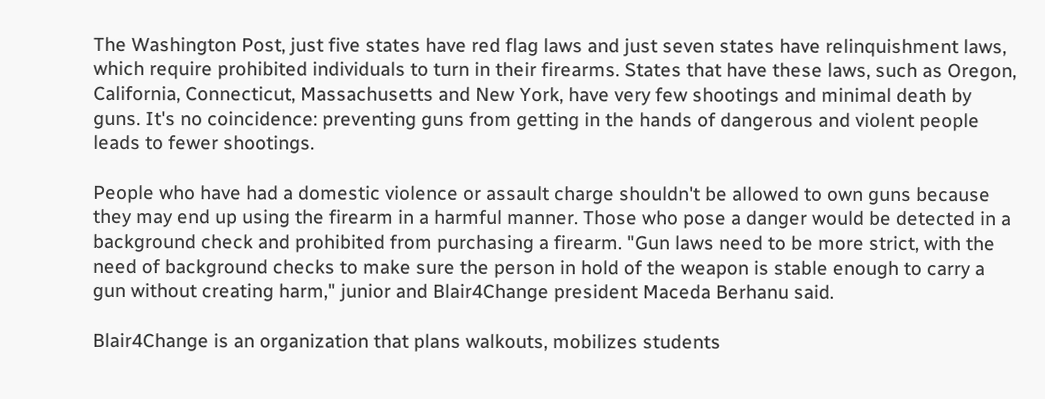The Washington Post, just five states have red flag laws and just seven states have relinquishment laws, which require prohibited individuals to turn in their firearms. States that have these laws, such as Oregon, California, Connecticut, Massachusetts and New York, have very few shootings and minimal death by guns. It's no coincidence: preventing guns from getting in the hands of dangerous and violent people leads to fewer shootings.

People who have had a domestic violence or assault charge shouldn't be allowed to own guns because they may end up using the firearm in a harmful manner. Those who pose a danger would be detected in a background check and prohibited from purchasing a firearm. "Gun laws need to be more strict, with the need of background checks to make sure the person in hold of the weapon is stable enough to carry a gun without creating harm," junior and Blair4Change president Maceda Berhanu said.

Blair4Change is an organization that plans walkouts, mobilizes students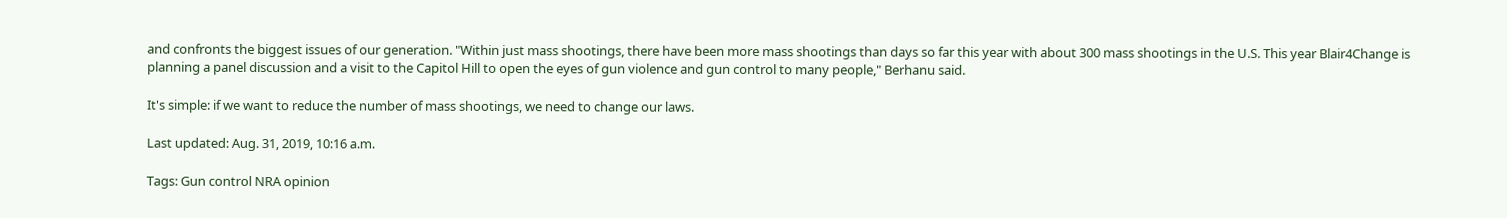and confronts the biggest issues of our generation. "Within just mass shootings, there have been more mass shootings than days so far this year with about 300 mass shootings in the U.S. This year Blair4Change is planning a panel discussion and a visit to the Capitol Hill to open the eyes of gun violence and gun control to many people," Berhanu said.

It's simple: if we want to reduce the number of mass shootings, we need to change our laws.

Last updated: Aug. 31, 2019, 10:16 a.m.

Tags: Gun control NRA opinion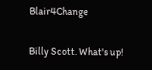Blair4Change

Billy Scott. What's up!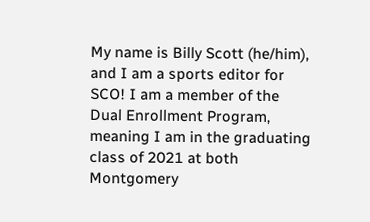My name is Billy Scott (he/him), and I am a sports editor for SCO! I am a member of the Dual Enrollment Program, meaning I am in the graduating class of 2021 at both Montgomery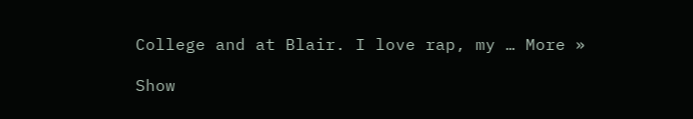College and at Blair. I love rap, my … More »

Show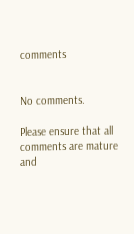comments


No comments.

Please ensure that all comments are mature and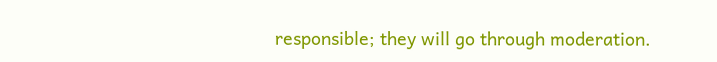responsible; they will go through moderation.